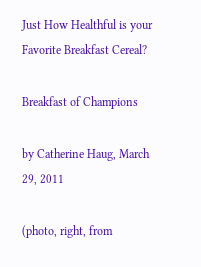Just How Healthful is your Favorite Breakfast Cereal?

Breakfast of Champions

by Catherine Haug, March 29, 2011

(photo, right, from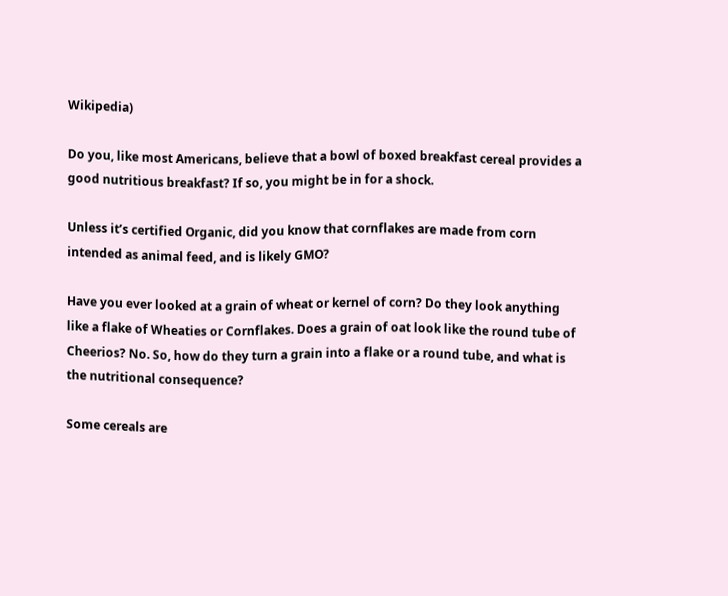Wikipedia)

Do you, like most Americans, believe that a bowl of boxed breakfast cereal provides a good nutritious breakfast? If so, you might be in for a shock.

Unless it’s certified Organic, did you know that cornflakes are made from corn intended as animal feed, and is likely GMO?

Have you ever looked at a grain of wheat or kernel of corn? Do they look anything like a flake of Wheaties or Cornflakes. Does a grain of oat look like the round tube of Cheerios? No. So, how do they turn a grain into a flake or a round tube, and what is the nutritional consequence?

Some cereals are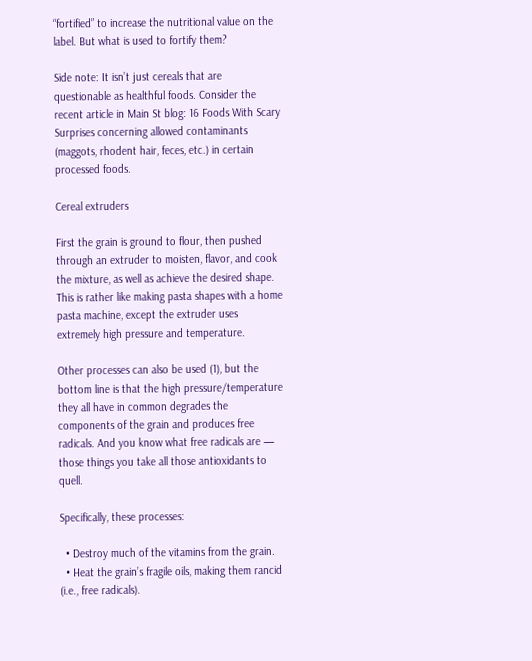“fortified” to increase the nutritional value on the label. But what is used to fortify them?

Side note: It isn’t just cereals that are questionable as healthful foods. Consider the recent article in Main St blog: 16 Foods With Scary Surprises concerning allowed contaminants (maggots, rhodent hair, feces, etc.) in certain processed foods.

Cereal extruders

First the grain is ground to flour, then pushed through an extruder to moisten, flavor, and cook the mixture, as well as achieve the desired shape. This is rather like making pasta shapes with a home pasta machine, except the extruder uses extremely high pressure and temperature.

Other processes can also be used (1), but the bottom line is that the high pressure/temperature they all have in common degrades the components of the grain and produces free radicals. And you know what free radicals are — those things you take all those antioxidants to quell.

Specifically, these processes:

  • Destroy much of the vitamins from the grain.
  • Heat the grain’s fragile oils, making them rancid (i.e., free radicals).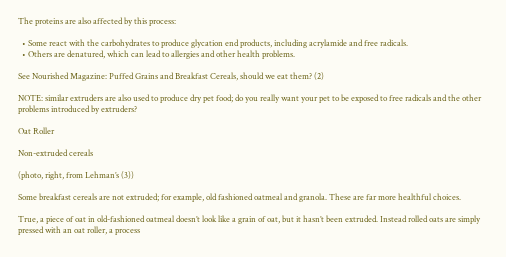The proteins are also affected by this process:

  • Some react with the carbohydrates to produce glycation end products, including acrylamide and free radicals.
  • Others are denatured, which can lead to allergies and other health problems.

See Nourished Magazine: Puffed Grains and Breakfast Cereals, should we eat them? (2)

NOTE: similar extruders are also used to produce dry pet food; do you really want your pet to be exposed to free radicals and the other problems introduced by extruders?

Oat Roller

Non-extruded cereals

(photo, right, from Lehman’s (3))

Some breakfast cereals are not extruded; for example, old fashioned oatmeal and granola. These are far more healthful choices.

True, a piece of oat in old-fashioned oatmeal doesn’t look like a grain of oat, but it hasn’t been extruded. Instead rolled oats are simply pressed with an oat roller, a process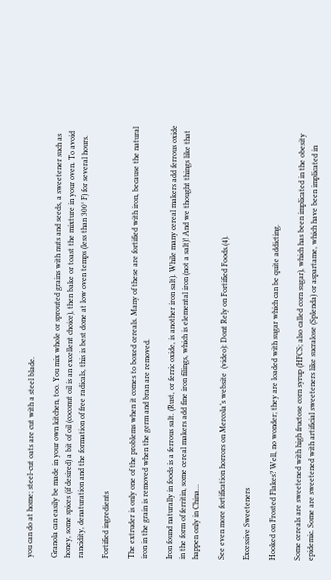you can do at home; steel-cut oats are cut with a steel blade.

Granola can easily be made in your own kitchen, too. You mix whole or sprouted grains with nuts and seeds, a sweetener such as honey, some spices (if desired) a bit of oil (coconut oil is an excellent choice), then bake or toast the mixture in your oven. To avoid rancidity, denaturation and the formation of free radicals, this is best done at low oven temps (less than 300° F) for several hours.

Fortified ingredients

The extruder is only one of the problems when it comes to boxed cereals. Many of these are fortified with iron, because the natural iron in the grain is removed when the germ and bran are removed.

Iron found naturally in foods is a ferrous salt. (Rust, or ferric oxide, is another iron salt). While many cereal makers add ferrous oxide in the form of ferritin, some cereal makers add fine iron filings, which is elemental iron (not a salt)! And we thought things like that happen only in China…

See even more fortification horrors on Mercola’s website  (video): Dont Rely on Fortified Foods.(4).

Excessive Sweeteners

Hooked on Frosted Flakes? Well, no wonder; they are loaded with sugar which can be quite addicting.

Some cereals are sweetened with high fructose corn syrup (HFCS; also called corn sugar), which has been implicated in the obesity epidemic. Some are sweetened with artificial sweeteners like sucralose (Splenda) or aspartame, which have been implicated in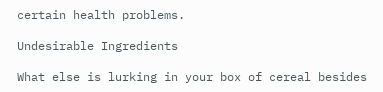certain health problems.

Undesirable Ingredients

What else is lurking in your box of cereal besides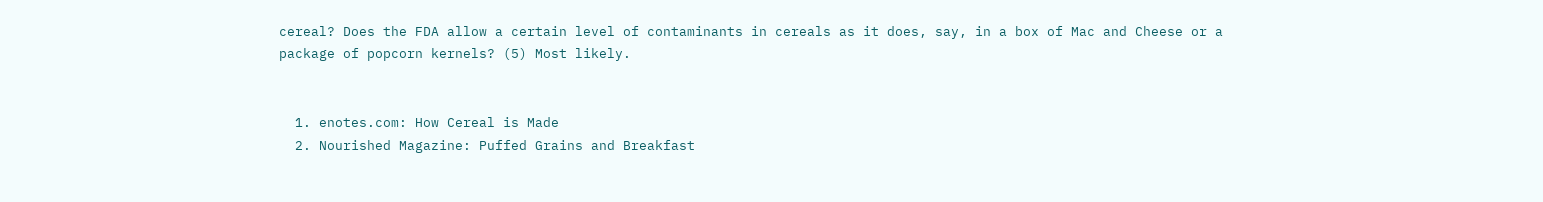cereal? Does the FDA allow a certain level of contaminants in cereals as it does, say, in a box of Mac and Cheese or a package of popcorn kernels? (5) Most likely.


  1. enotes.com: How Cereal is Made
  2. Nourished Magazine: Puffed Grains and Breakfast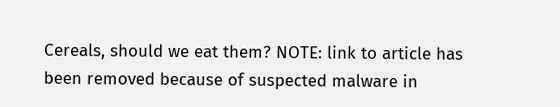Cereals, should we eat them? NOTE: link to article has been removed because of suspected malware in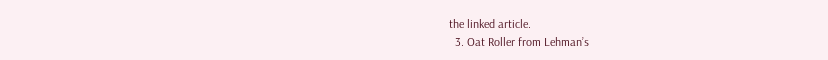the linked article.
  3. Oat Roller from Lehman’s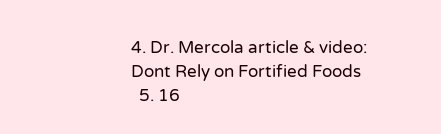4. Dr. Mercola article & video: Dont Rely on Fortified Foods
  5. 16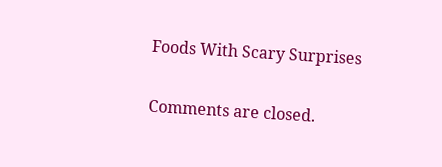Foods With Scary Surprises

Comments are closed.